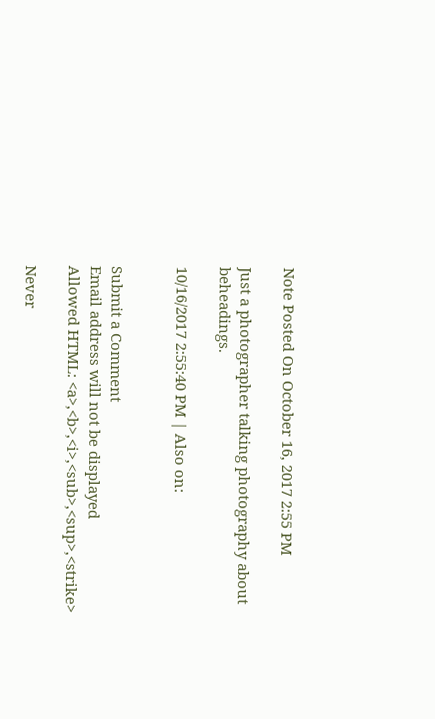Note Posted On October 16, 2017 2:55 PM

Just a photographer talking photography about beheadings.

10/16/2017 2:55:40 PM | Also on:


Submit a Comment
Email address will not be displayed
Allowed HTML: <a>,<b>,<i>,<sub>,<sup>,<strike>

Never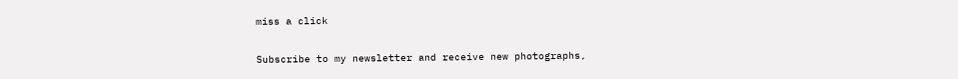miss a click

Subscribe to my newsletter and receive new photographs,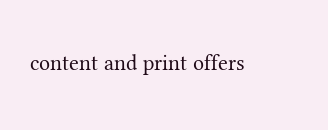content and print offers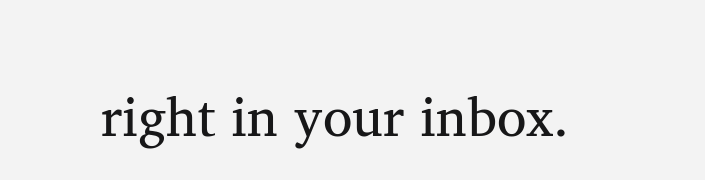right in your inbox.